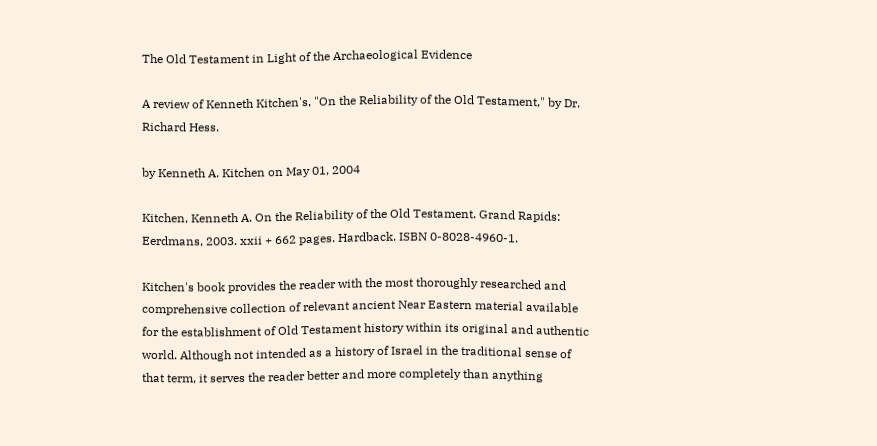The Old Testament in Light of the Archaeological Evidence

A review of Kenneth Kitchen's, "On the Reliability of the Old Testament," by Dr. Richard Hess.

by Kenneth A. Kitchen on May 01, 2004

Kitchen, Kenneth A. On the Reliability of the Old Testament. Grand Rapids: Eerdmans, 2003. xxii + 662 pages. Hardback. ISBN 0-8028-4960-1.

Kitchen's book provides the reader with the most thoroughly researched and comprehensive collection of relevant ancient Near Eastern material available for the establishment of Old Testament history within its original and authentic world. Although not intended as a history of Israel in the traditional sense of that term, it serves the reader better and more completely than anything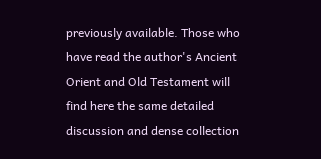previously available. Those who have read the author's Ancient Orient and Old Testament will find here the same detailed discussion and dense collection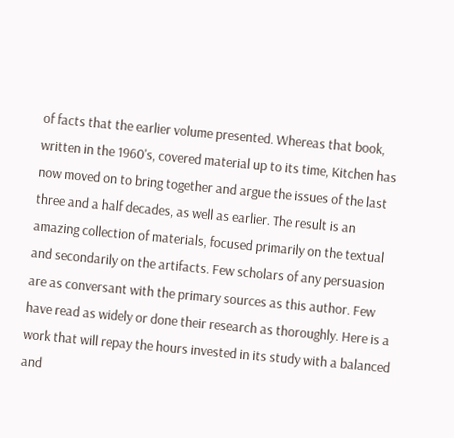of facts that the earlier volume presented. Whereas that book, written in the 1960's, covered material up to its time, Kitchen has now moved on to bring together and argue the issues of the last three and a half decades, as well as earlier. The result is an amazing collection of materials, focused primarily on the textual and secondarily on the artifacts. Few scholars of any persuasion are as conversant with the primary sources as this author. Few have read as widely or done their research as thoroughly. Here is a work that will repay the hours invested in its study with a balanced and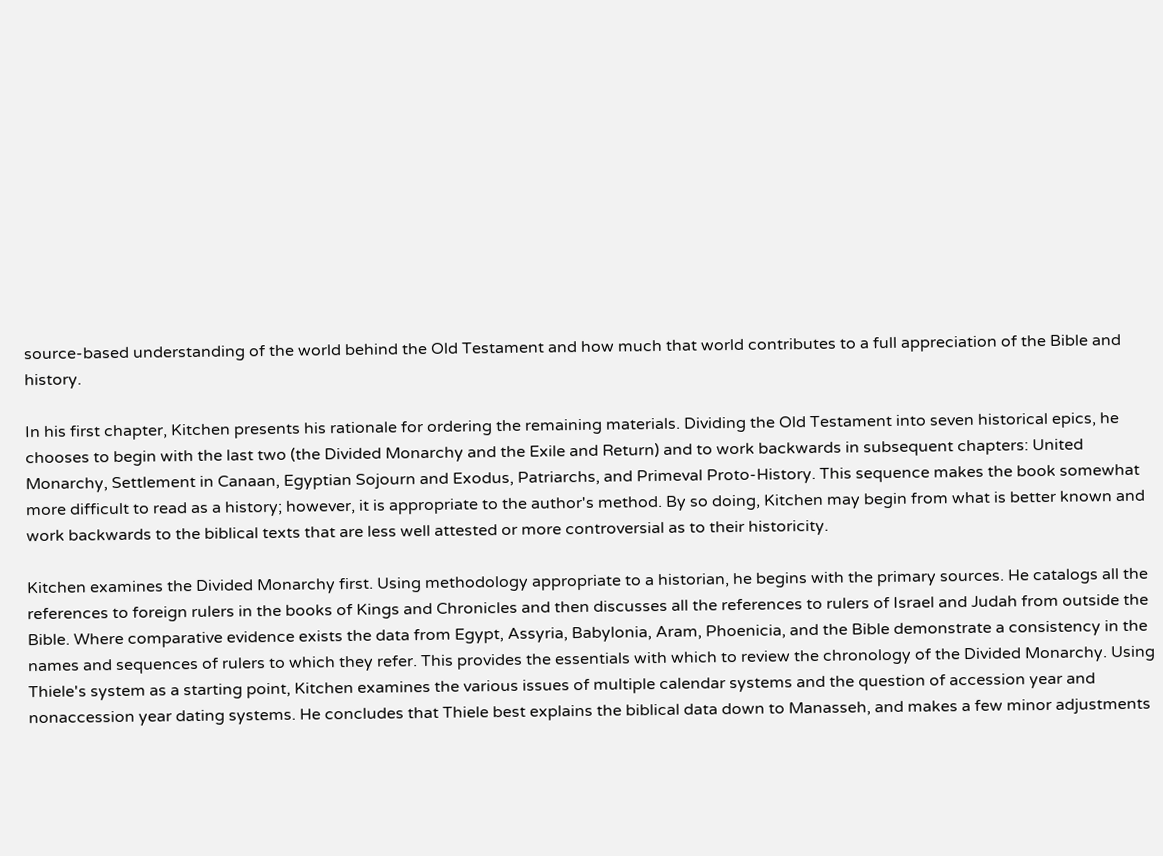source-based understanding of the world behind the Old Testament and how much that world contributes to a full appreciation of the Bible and history.

In his first chapter, Kitchen presents his rationale for ordering the remaining materials. Dividing the Old Testament into seven historical epics, he chooses to begin with the last two (the Divided Monarchy and the Exile and Return) and to work backwards in subsequent chapters: United Monarchy, Settlement in Canaan, Egyptian Sojourn and Exodus, Patriarchs, and Primeval Proto-History. This sequence makes the book somewhat more difficult to read as a history; however, it is appropriate to the author's method. By so doing, Kitchen may begin from what is better known and work backwards to the biblical texts that are less well attested or more controversial as to their historicity.

Kitchen examines the Divided Monarchy first. Using methodology appropriate to a historian, he begins with the primary sources. He catalogs all the references to foreign rulers in the books of Kings and Chronicles and then discusses all the references to rulers of Israel and Judah from outside the Bible. Where comparative evidence exists the data from Egypt, Assyria, Babylonia, Aram, Phoenicia, and the Bible demonstrate a consistency in the names and sequences of rulers to which they refer. This provides the essentials with which to review the chronology of the Divided Monarchy. Using Thiele's system as a starting point, Kitchen examines the various issues of multiple calendar systems and the question of accession year and nonaccession year dating systems. He concludes that Thiele best explains the biblical data down to Manasseh, and makes a few minor adjustments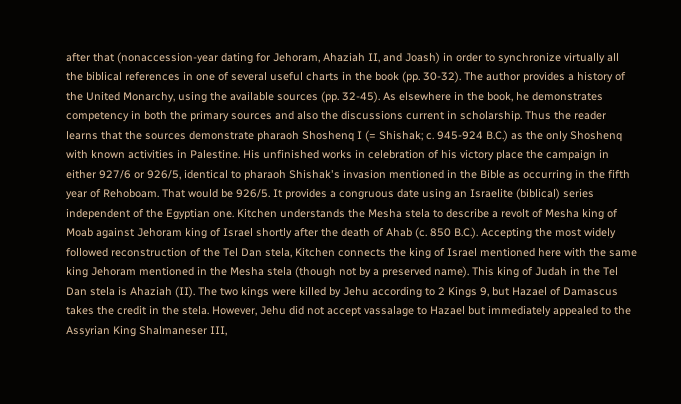after that (nonaccession-year dating for Jehoram, Ahaziah II, and Joash) in order to synchronize virtually all the biblical references in one of several useful charts in the book (pp. 30-32). The author provides a history of the United Monarchy, using the available sources (pp. 32-45). As elsewhere in the book, he demonstrates competency in both the primary sources and also the discussions current in scholarship. Thus the reader learns that the sources demonstrate pharaoh Shoshenq I (= Shishak; c. 945-924 B.C.) as the only Shoshenq with known activities in Palestine. His unfinished works in celebration of his victory place the campaign in either 927/6 or 926/5, identical to pharaoh Shishak's invasion mentioned in the Bible as occurring in the fifth year of Rehoboam. That would be 926/5. It provides a congruous date using an Israelite (biblical) series independent of the Egyptian one. Kitchen understands the Mesha stela to describe a revolt of Mesha king of Moab against Jehoram king of Israel shortly after the death of Ahab (c. 850 B.C.). Accepting the most widely followed reconstruction of the Tel Dan stela, Kitchen connects the king of Israel mentioned here with the same king Jehoram mentioned in the Mesha stela (though not by a preserved name). This king of Judah in the Tel Dan stela is Ahaziah (II). The two kings were killed by Jehu according to 2 Kings 9, but Hazael of Damascus takes the credit in the stela. However, Jehu did not accept vassalage to Hazael but immediately appealed to the Assyrian King Shalmaneser III,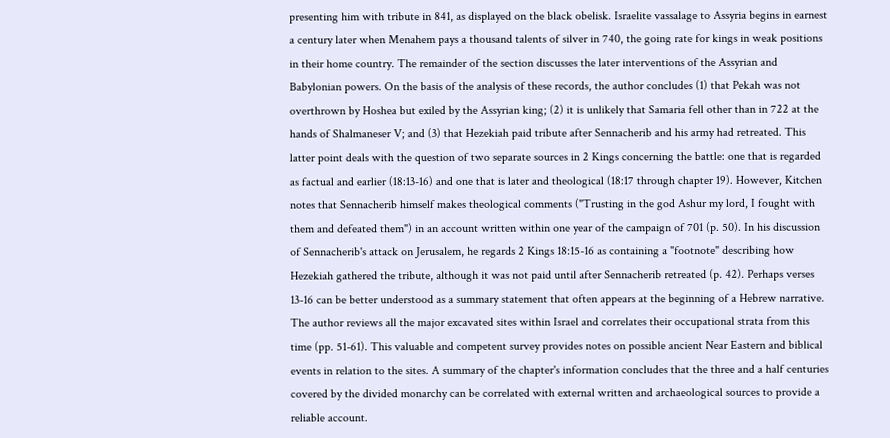presenting him with tribute in 841, as displayed on the black obelisk. Israelite vassalage to Assyria begins in earnest a century later when Menahem pays a thousand talents of silver in 740, the going rate for kings in weak positions in their home country. The remainder of the section discusses the later interventions of the Assyrian and Babylonian powers. On the basis of the analysis of these records, the author concludes (1) that Pekah was not overthrown by Hoshea but exiled by the Assyrian king; (2) it is unlikely that Samaria fell other than in 722 at the hands of Shalmaneser V; and (3) that Hezekiah paid tribute after Sennacherib and his army had retreated. This latter point deals with the question of two separate sources in 2 Kings concerning the battle: one that is regarded as factual and earlier (18:13-16) and one that is later and theological (18:17 through chapter 19). However, Kitchen notes that Sennacherib himself makes theological comments ("Trusting in the god Ashur my lord, I fought with them and defeated them") in an account written within one year of the campaign of 701 (p. 50). In his discussion of Sennacherib's attack on Jerusalem, he regards 2 Kings 18:15-16 as containing a "footnote" describing how Hezekiah gathered the tribute, although it was not paid until after Sennacherib retreated (p. 42). Perhaps verses 13-16 can be better understood as a summary statement that often appears at the beginning of a Hebrew narrative. The author reviews all the major excavated sites within Israel and correlates their occupational strata from this time (pp. 51-61). This valuable and competent survey provides notes on possible ancient Near Eastern and biblical events in relation to the sites. A summary of the chapter's information concludes that the three and a half centuries covered by the divided monarchy can be correlated with external written and archaeological sources to provide a reliable account.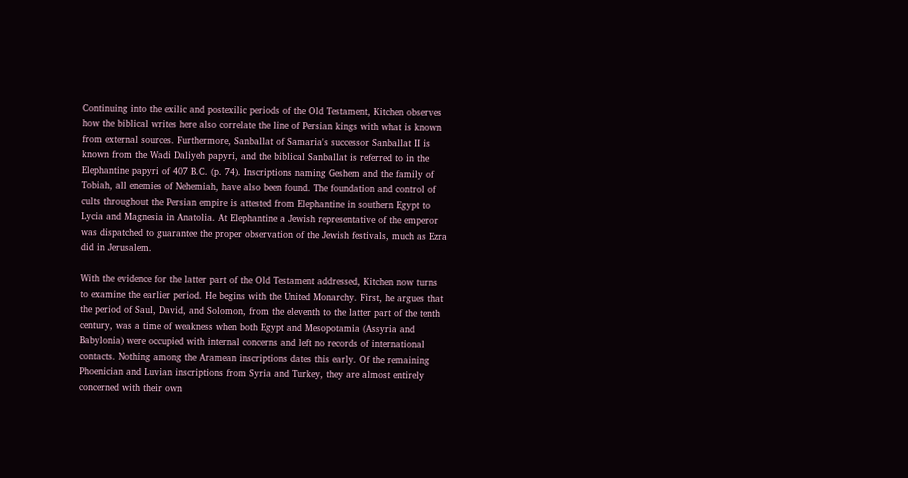Continuing into the exilic and postexilic periods of the Old Testament, Kitchen observes how the biblical writes here also correlate the line of Persian kings with what is known from external sources. Furthermore, Sanballat of Samaria's successor Sanballat II is known from the Wadi Daliyeh papyri, and the biblical Sanballat is referred to in the Elephantine papyri of 407 B.C. (p. 74). Inscriptions naming Geshem and the family of Tobiah, all enemies of Nehemiah, have also been found. The foundation and control of cults throughout the Persian empire is attested from Elephantine in southern Egypt to Lycia and Magnesia in Anatolia. At Elephantine a Jewish representative of the emperor was dispatched to guarantee the proper observation of the Jewish festivals, much as Ezra did in Jerusalem.

With the evidence for the latter part of the Old Testament addressed, Kitchen now turns to examine the earlier period. He begins with the United Monarchy. First, he argues that the period of Saul, David, and Solomon, from the eleventh to the latter part of the tenth century, was a time of weakness when both Egypt and Mesopotamia (Assyria and Babylonia) were occupied with internal concerns and left no records of international contacts. Nothing among the Aramean inscriptions dates this early. Of the remaining Phoenician and Luvian inscriptions from Syria and Turkey, they are almost entirely concerned with their own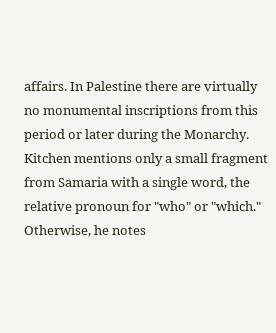affairs. In Palestine there are virtually no monumental inscriptions from this period or later during the Monarchy. Kitchen mentions only a small fragment from Samaria with a single word, the relative pronoun for "who" or "which." Otherwise, he notes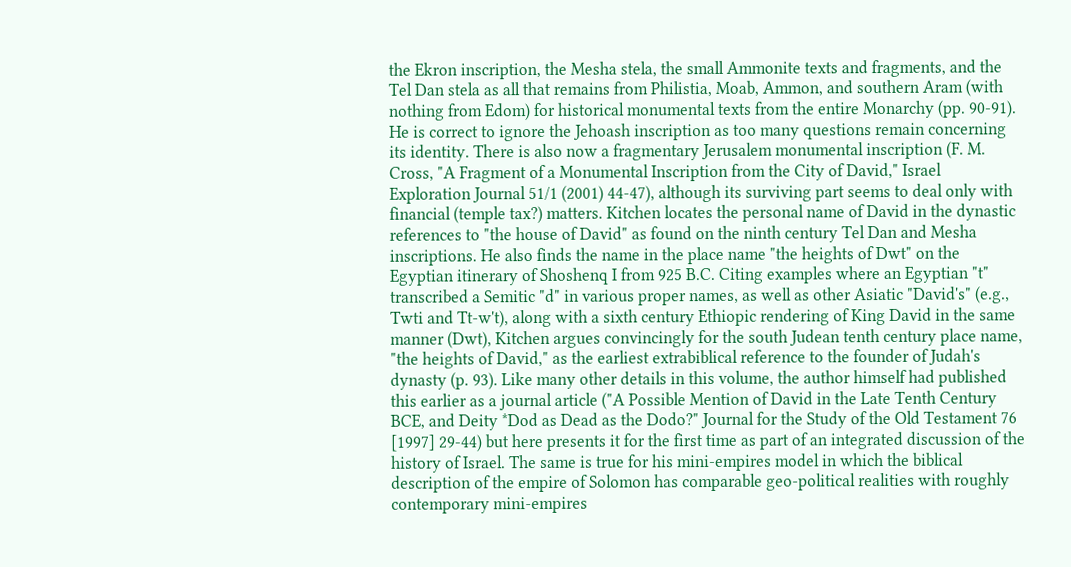the Ekron inscription, the Mesha stela, the small Ammonite texts and fragments, and the Tel Dan stela as all that remains from Philistia, Moab, Ammon, and southern Aram (with nothing from Edom) for historical monumental texts from the entire Monarchy (pp. 90-91). He is correct to ignore the Jehoash inscription as too many questions remain concerning its identity. There is also now a fragmentary Jerusalem monumental inscription (F. M. Cross, "A Fragment of a Monumental Inscription from the City of David," Israel Exploration Journal 51/1 (2001) 44-47), although its surviving part seems to deal only with financial (temple tax?) matters. Kitchen locates the personal name of David in the dynastic references to "the house of David" as found on the ninth century Tel Dan and Mesha inscriptions. He also finds the name in the place name "the heights of Dwt" on the Egyptian itinerary of Shoshenq I from 925 B.C. Citing examples where an Egyptian "t" transcribed a Semitic "d" in various proper names, as well as other Asiatic "David's" (e.g., Twti and Tt-w't), along with a sixth century Ethiopic rendering of King David in the same manner (Dwt), Kitchen argues convincingly for the south Judean tenth century place name, "the heights of David," as the earliest extrabiblical reference to the founder of Judah's dynasty (p. 93). Like many other details in this volume, the author himself had published this earlier as a journal article ("A Possible Mention of David in the Late Tenth Century BCE, and Deity *Dod as Dead as the Dodo?" Journal for the Study of the Old Testament 76 [1997] 29-44) but here presents it for the first time as part of an integrated discussion of the history of Israel. The same is true for his mini-empires model in which the biblical description of the empire of Solomon has comparable geo-political realities with roughly contemporary mini-empires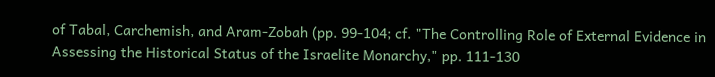of Tabal, Carchemish, and Aram-Zobah (pp. 99-104; cf. "The Controlling Role of External Evidence in Assessing the Historical Status of the Israelite Monarchy," pp. 111-130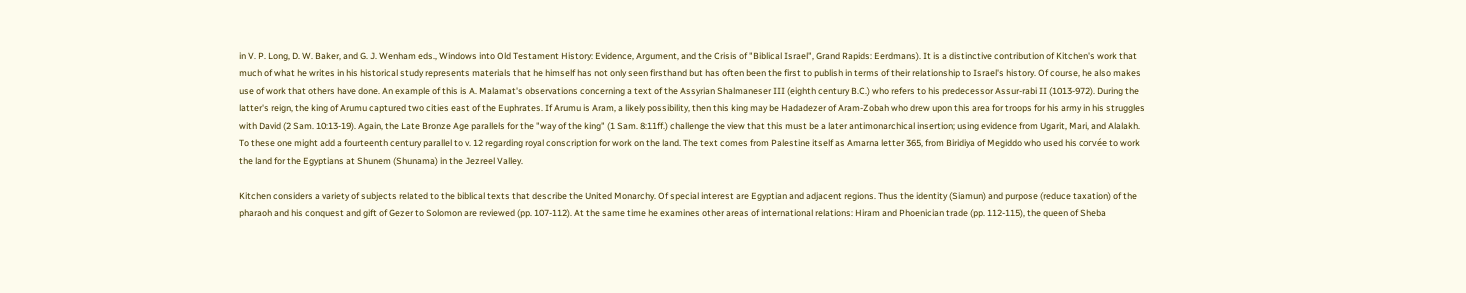in V. P. Long, D. W. Baker, and G. J. Wenham eds., Windows into Old Testament History: Evidence, Argument, and the Crisis of "Biblical Israel", Grand Rapids: Eerdmans). It is a distinctive contribution of Kitchen's work that much of what he writes in his historical study represents materials that he himself has not only seen firsthand but has often been the first to publish in terms of their relationship to Israel's history. Of course, he also makes use of work that others have done. An example of this is A. Malamat's observations concerning a text of the Assyrian Shalmaneser III (eighth century B.C.) who refers to his predecessor Assur-rabi II (1013-972). During the latter's reign, the king of Arumu captured two cities east of the Euphrates. If Arumu is Aram, a likely possibility, then this king may be Hadadezer of Aram-Zobah who drew upon this area for troops for his army in his struggles with David (2 Sam. 10:13-19). Again, the Late Bronze Age parallels for the "way of the king" (1 Sam. 8:11ff.) challenge the view that this must be a later antimonarchical insertion; using evidence from Ugarit, Mari, and Alalakh. To these one might add a fourteenth century parallel to v. 12 regarding royal conscription for work on the land. The text comes from Palestine itself as Amarna letter 365, from Biridiya of Megiddo who used his corvée to work the land for the Egyptians at Shunem (Shunama) in the Jezreel Valley.

Kitchen considers a variety of subjects related to the biblical texts that describe the United Monarchy. Of special interest are Egyptian and adjacent regions. Thus the identity (Siamun) and purpose (reduce taxation) of the pharaoh and his conquest and gift of Gezer to Solomon are reviewed (pp. 107-112). At the same time he examines other areas of international relations: Hiram and Phoenician trade (pp. 112-115), the queen of Sheba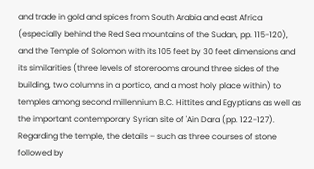and trade in gold and spices from South Arabia and east Africa (especially behind the Red Sea mountains of the Sudan, pp. 115-120), and the Temple of Solomon with its 105 feet by 30 feet dimensions and its similarities (three levels of storerooms around three sides of the building, two columns in a portico, and a most holy place within) to temples among second millennium B.C. Hittites and Egyptians as well as the important contemporary Syrian site of 'Ain Dara (pp. 122-127). Regarding the temple, the details – such as three courses of stone followed by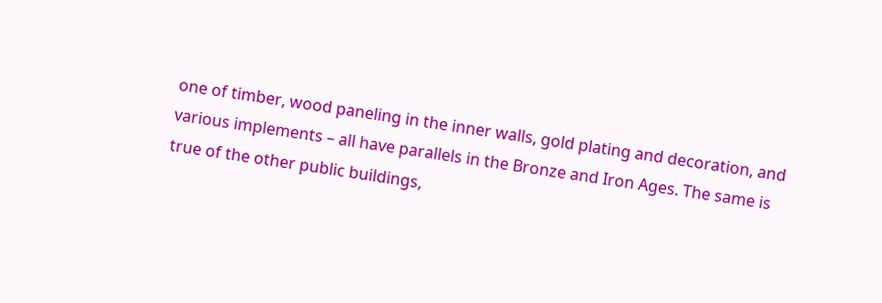one of timber, wood paneling in the inner walls, gold plating and decoration, and various implements – all have parallels in the Bronze and Iron Ages. The same is true of the other public buildings,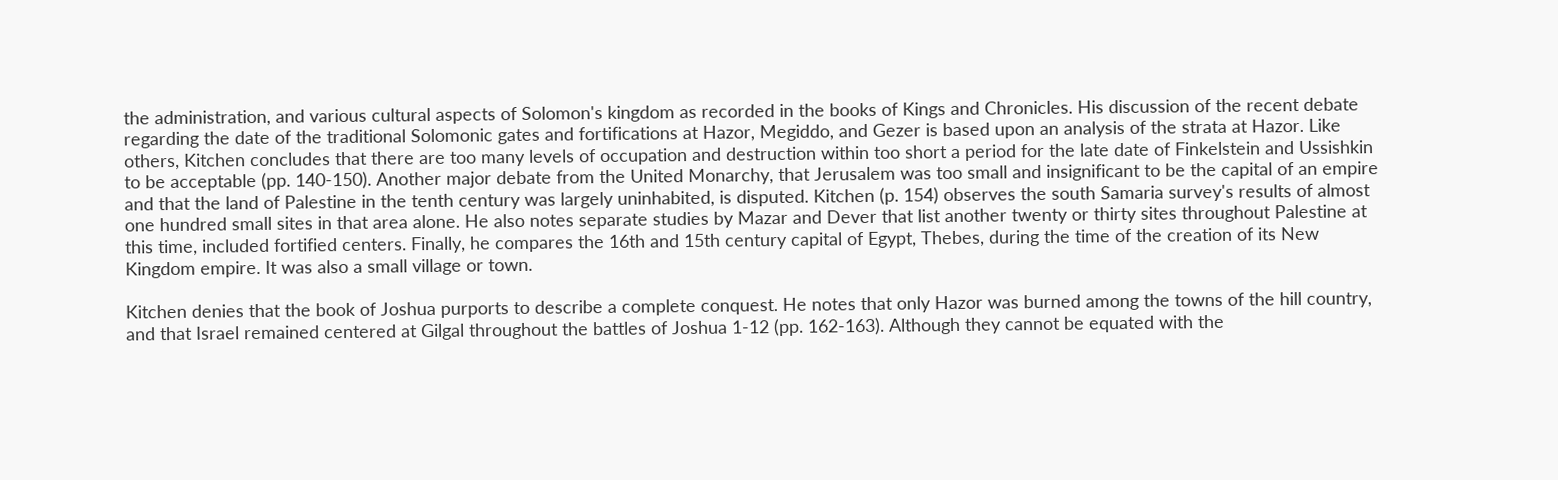the administration, and various cultural aspects of Solomon's kingdom as recorded in the books of Kings and Chronicles. His discussion of the recent debate regarding the date of the traditional Solomonic gates and fortifications at Hazor, Megiddo, and Gezer is based upon an analysis of the strata at Hazor. Like others, Kitchen concludes that there are too many levels of occupation and destruction within too short a period for the late date of Finkelstein and Ussishkin to be acceptable (pp. 140-150). Another major debate from the United Monarchy, that Jerusalem was too small and insignificant to be the capital of an empire and that the land of Palestine in the tenth century was largely uninhabited, is disputed. Kitchen (p. 154) observes the south Samaria survey's results of almost one hundred small sites in that area alone. He also notes separate studies by Mazar and Dever that list another twenty or thirty sites throughout Palestine at this time, included fortified centers. Finally, he compares the 16th and 15th century capital of Egypt, Thebes, during the time of the creation of its New Kingdom empire. It was also a small village or town.

Kitchen denies that the book of Joshua purports to describe a complete conquest. He notes that only Hazor was burned among the towns of the hill country, and that Israel remained centered at Gilgal throughout the battles of Joshua 1-12 (pp. 162-163). Although they cannot be equated with the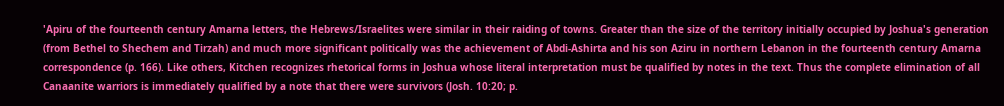'Apiru of the fourteenth century Amarna letters, the Hebrews/Israelites were similar in their raiding of towns. Greater than the size of the territory initially occupied by Joshua's generation (from Bethel to Shechem and Tirzah) and much more significant politically was the achievement of Abdi-Ashirta and his son Aziru in northern Lebanon in the fourteenth century Amarna correspondence (p. 166). Like others, Kitchen recognizes rhetorical forms in Joshua whose literal interpretation must be qualified by notes in the text. Thus the complete elimination of all Canaanite warriors is immediately qualified by a note that there were survivors (Josh. 10:20; p.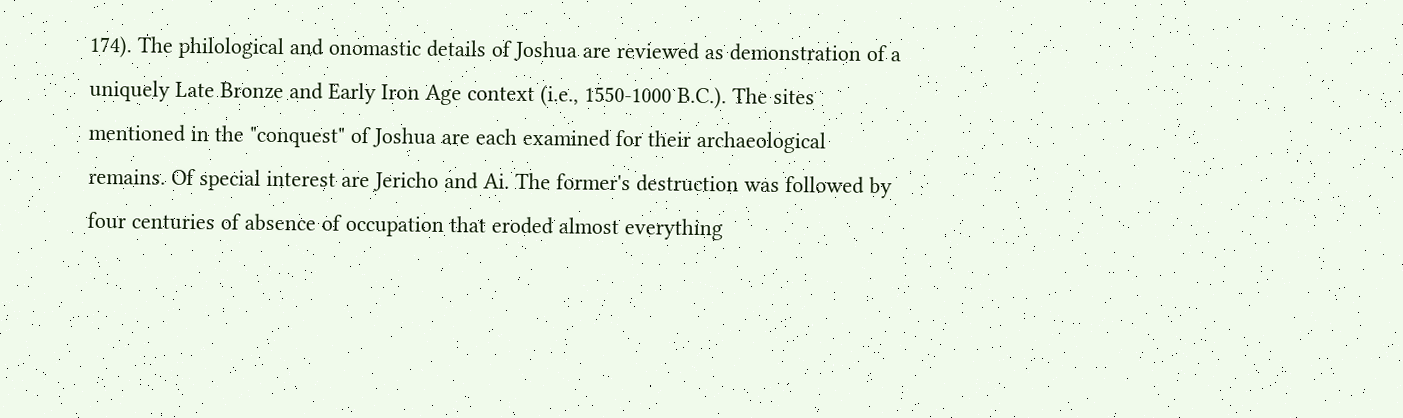174). The philological and onomastic details of Joshua are reviewed as demonstration of a uniquely Late Bronze and Early Iron Age context (i.e., 1550-1000 B.C.). The sites mentioned in the "conquest" of Joshua are each examined for their archaeological remains. Of special interest are Jericho and Ai. The former's destruction was followed by four centuries of absence of occupation that eroded almost everything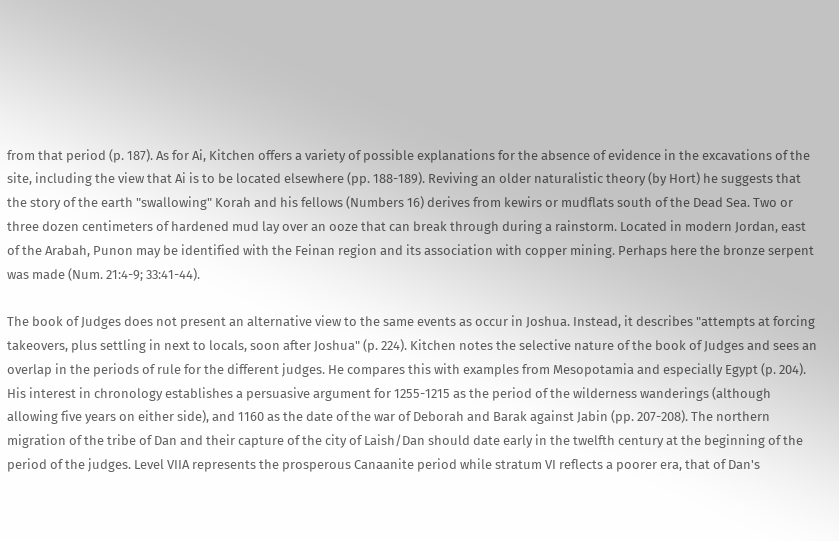from that period (p. 187). As for Ai, Kitchen offers a variety of possible explanations for the absence of evidence in the excavations of the site, including the view that Ai is to be located elsewhere (pp. 188-189). Reviving an older naturalistic theory (by Hort) he suggests that the story of the earth "swallowing" Korah and his fellows (Numbers 16) derives from kewirs or mudflats south of the Dead Sea. Two or three dozen centimeters of hardened mud lay over an ooze that can break through during a rainstorm. Located in modern Jordan, east of the Arabah, Punon may be identified with the Feinan region and its association with copper mining. Perhaps here the bronze serpent was made (Num. 21:4-9; 33:41-44).

The book of Judges does not present an alternative view to the same events as occur in Joshua. Instead, it describes "attempts at forcing takeovers, plus settling in next to locals, soon after Joshua" (p. 224). Kitchen notes the selective nature of the book of Judges and sees an overlap in the periods of rule for the different judges. He compares this with examples from Mesopotamia and especially Egypt (p. 204). His interest in chronology establishes a persuasive argument for 1255-1215 as the period of the wilderness wanderings (although allowing five years on either side), and 1160 as the date of the war of Deborah and Barak against Jabin (pp. 207-208). The northern migration of the tribe of Dan and their capture of the city of Laish/Dan should date early in the twelfth century at the beginning of the period of the judges. Level VIIA represents the prosperous Canaanite period while stratum VI reflects a poorer era, that of Dan's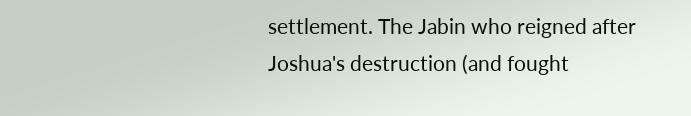settlement. The Jabin who reigned after Joshua's destruction (and fought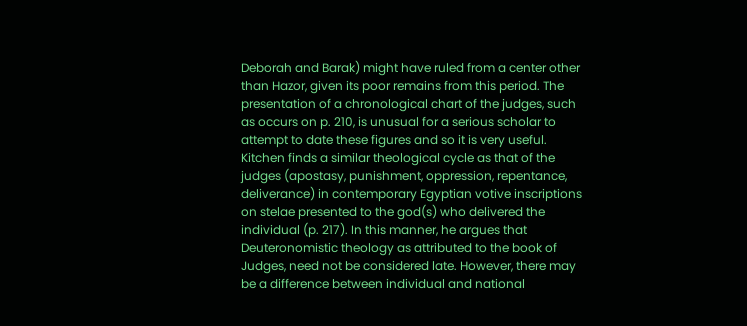Deborah and Barak) might have ruled from a center other than Hazor, given its poor remains from this period. The presentation of a chronological chart of the judges, such as occurs on p. 210, is unusual for a serious scholar to attempt to date these figures and so it is very useful. Kitchen finds a similar theological cycle as that of the judges (apostasy, punishment, oppression, repentance, deliverance) in contemporary Egyptian votive inscriptions on stelae presented to the god(s) who delivered the individual (p. 217). In this manner, he argues that Deuteronomistic theology as attributed to the book of Judges, need not be considered late. However, there may be a difference between individual and national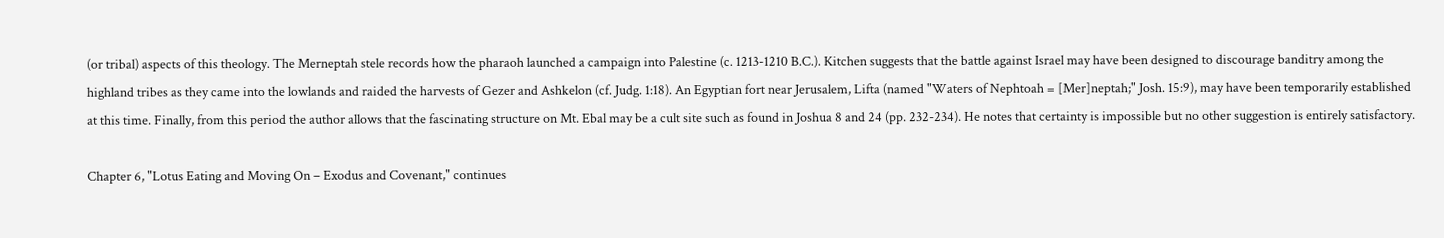(or tribal) aspects of this theology. The Merneptah stele records how the pharaoh launched a campaign into Palestine (c. 1213-1210 B.C.). Kitchen suggests that the battle against Israel may have been designed to discourage banditry among the highland tribes as they came into the lowlands and raided the harvests of Gezer and Ashkelon (cf. Judg. 1:18). An Egyptian fort near Jerusalem, Lifta (named "Waters of Nephtoah = [Mer]neptah;" Josh. 15:9), may have been temporarily established at this time. Finally, from this period the author allows that the fascinating structure on Mt. Ebal may be a cult site such as found in Joshua 8 and 24 (pp. 232-234). He notes that certainty is impossible but no other suggestion is entirely satisfactory.

Chapter 6, "Lotus Eating and Moving On – Exodus and Covenant," continues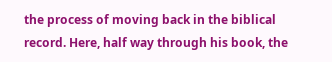the process of moving back in the biblical record. Here, half way through his book, the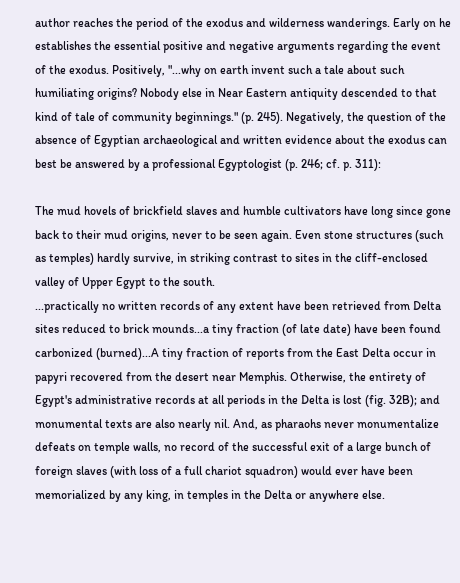author reaches the period of the exodus and wilderness wanderings. Early on he establishes the essential positive and negative arguments regarding the event of the exodus. Positively, "...why on earth invent such a tale about such humiliating origins? Nobody else in Near Eastern antiquity descended to that kind of tale of community beginnings." (p. 245). Negatively, the question of the absence of Egyptian archaeological and written evidence about the exodus can best be answered by a professional Egyptologist (p. 246; cf. p. 311):

The mud hovels of brickfield slaves and humble cultivators have long since gone back to their mud origins, never to be seen again. Even stone structures (such as temples) hardly survive, in striking contrast to sites in the cliff-enclosed valley of Upper Egypt to the south.
...practically no written records of any extent have been retrieved from Delta sites reduced to brick mounds...a tiny fraction (of late date) have been found carbonized (burned)...A tiny fraction of reports from the East Delta occur in papyri recovered from the desert near Memphis. Otherwise, the entirety of Egypt's administrative records at all periods in the Delta is lost (fig. 32B); and monumental texts are also nearly nil. And, as pharaohs never monumentalize defeats on temple walls, no record of the successful exit of a large bunch of foreign slaves (with loss of a full chariot squadron) would ever have been memorialized by any king, in temples in the Delta or anywhere else.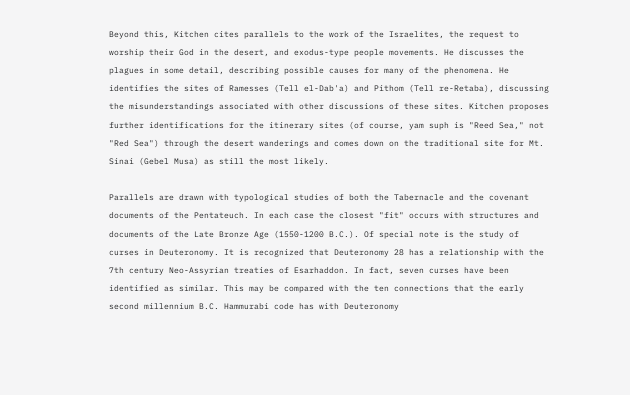Beyond this, Kitchen cites parallels to the work of the Israelites, the request to worship their God in the desert, and exodus-type people movements. He discusses the plagues in some detail, describing possible causes for many of the phenomena. He identifies the sites of Ramesses (Tell el-Dab'a) and Pithom (Tell re-Retaba), discussing the misunderstandings associated with other discussions of these sites. Kitchen proposes further identifications for the itinerary sites (of course, yam suph is "Reed Sea," not "Red Sea") through the desert wanderings and comes down on the traditional site for Mt. Sinai (Gebel Musa) as still the most likely.

Parallels are drawn with typological studies of both the Tabernacle and the covenant documents of the Pentateuch. In each case the closest "fit" occurs with structures and documents of the Late Bronze Age (1550-1200 B.C.). Of special note is the study of curses in Deuteronomy. It is recognized that Deuteronomy 28 has a relationship with the 7th century Neo-Assyrian treaties of Esarhaddon. In fact, seven curses have been identified as similar. This may be compared with the ten connections that the early second millennium B.C. Hammurabi code has with Deuteronomy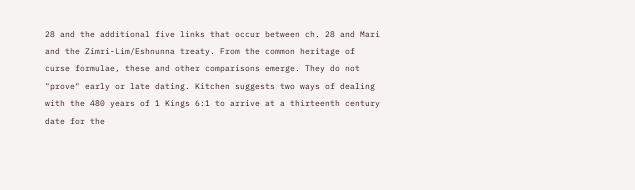28 and the additional five links that occur between ch. 28 and Mari and the Zimri-Lim/Eshnunna treaty. From the common heritage of curse formulae, these and other comparisons emerge. They do not "prove" early or late dating. Kitchen suggests two ways of dealing with the 480 years of 1 Kings 6:1 to arrive at a thirteenth century date for the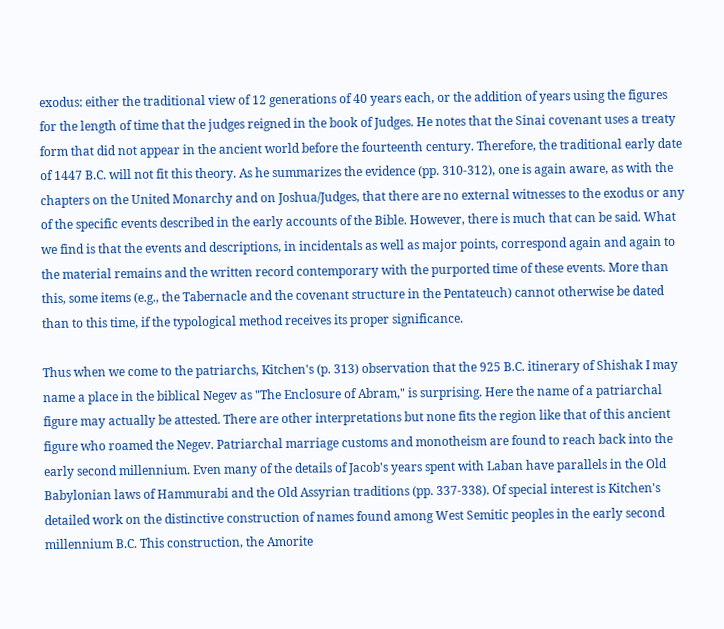exodus: either the traditional view of 12 generations of 40 years each, or the addition of years using the figures for the length of time that the judges reigned in the book of Judges. He notes that the Sinai covenant uses a treaty form that did not appear in the ancient world before the fourteenth century. Therefore, the traditional early date of 1447 B.C. will not fit this theory. As he summarizes the evidence (pp. 310-312), one is again aware, as with the chapters on the United Monarchy and on Joshua/Judges, that there are no external witnesses to the exodus or any of the specific events described in the early accounts of the Bible. However, there is much that can be said. What we find is that the events and descriptions, in incidentals as well as major points, correspond again and again to the material remains and the written record contemporary with the purported time of these events. More than this, some items (e.g., the Tabernacle and the covenant structure in the Pentateuch) cannot otherwise be dated than to this time, if the typological method receives its proper significance.

Thus when we come to the patriarchs, Kitchen's (p. 313) observation that the 925 B.C. itinerary of Shishak I may name a place in the biblical Negev as "The Enclosure of Abram," is surprising. Here the name of a patriarchal figure may actually be attested. There are other interpretations but none fits the region like that of this ancient figure who roamed the Negev. Patriarchal marriage customs and monotheism are found to reach back into the early second millennium. Even many of the details of Jacob's years spent with Laban have parallels in the Old Babylonian laws of Hammurabi and the Old Assyrian traditions (pp. 337-338). Of special interest is Kitchen's detailed work on the distinctive construction of names found among West Semitic peoples in the early second millennium B.C. This construction, the Amorite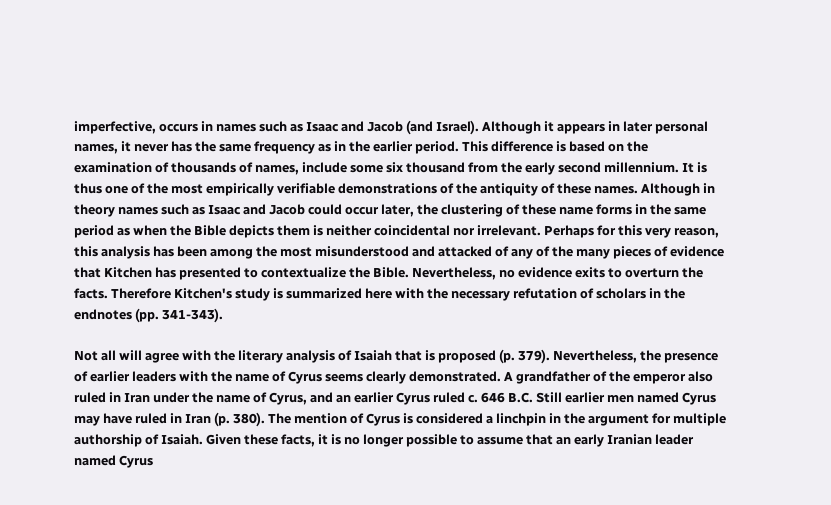imperfective, occurs in names such as Isaac and Jacob (and Israel). Although it appears in later personal names, it never has the same frequency as in the earlier period. This difference is based on the examination of thousands of names, include some six thousand from the early second millennium. It is thus one of the most empirically verifiable demonstrations of the antiquity of these names. Although in theory names such as Isaac and Jacob could occur later, the clustering of these name forms in the same period as when the Bible depicts them is neither coincidental nor irrelevant. Perhaps for this very reason, this analysis has been among the most misunderstood and attacked of any of the many pieces of evidence that Kitchen has presented to contextualize the Bible. Nevertheless, no evidence exits to overturn the facts. Therefore Kitchen's study is summarized here with the necessary refutation of scholars in the endnotes (pp. 341-343).

Not all will agree with the literary analysis of Isaiah that is proposed (p. 379). Nevertheless, the presence of earlier leaders with the name of Cyrus seems clearly demonstrated. A grandfather of the emperor also ruled in Iran under the name of Cyrus, and an earlier Cyrus ruled c. 646 B.C. Still earlier men named Cyrus may have ruled in Iran (p. 380). The mention of Cyrus is considered a linchpin in the argument for multiple authorship of Isaiah. Given these facts, it is no longer possible to assume that an early Iranian leader named Cyrus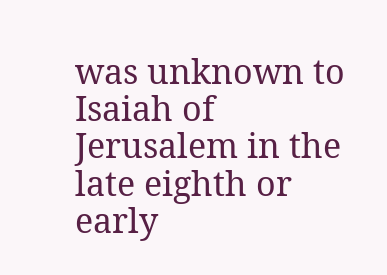was unknown to Isaiah of Jerusalem in the late eighth or early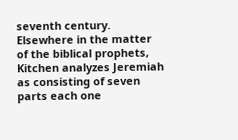seventh century. Elsewhere in the matter of the biblical prophets, Kitchen analyzes Jeremiah as consisting of seven parts each one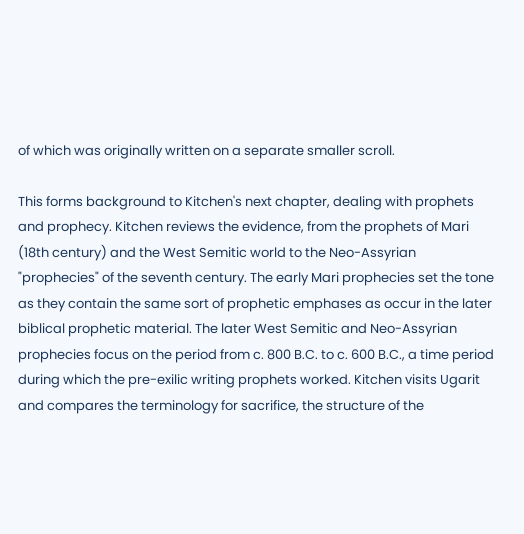of which was originally written on a separate smaller scroll.

This forms background to Kitchen's next chapter, dealing with prophets and prophecy. Kitchen reviews the evidence, from the prophets of Mari (18th century) and the West Semitic world to the Neo-Assyrian "prophecies" of the seventh century. The early Mari prophecies set the tone as they contain the same sort of prophetic emphases as occur in the later biblical prophetic material. The later West Semitic and Neo-Assyrian prophecies focus on the period from c. 800 B.C. to c. 600 B.C., a time period during which the pre-exilic writing prophets worked. Kitchen visits Ugarit and compares the terminology for sacrifice, the structure of the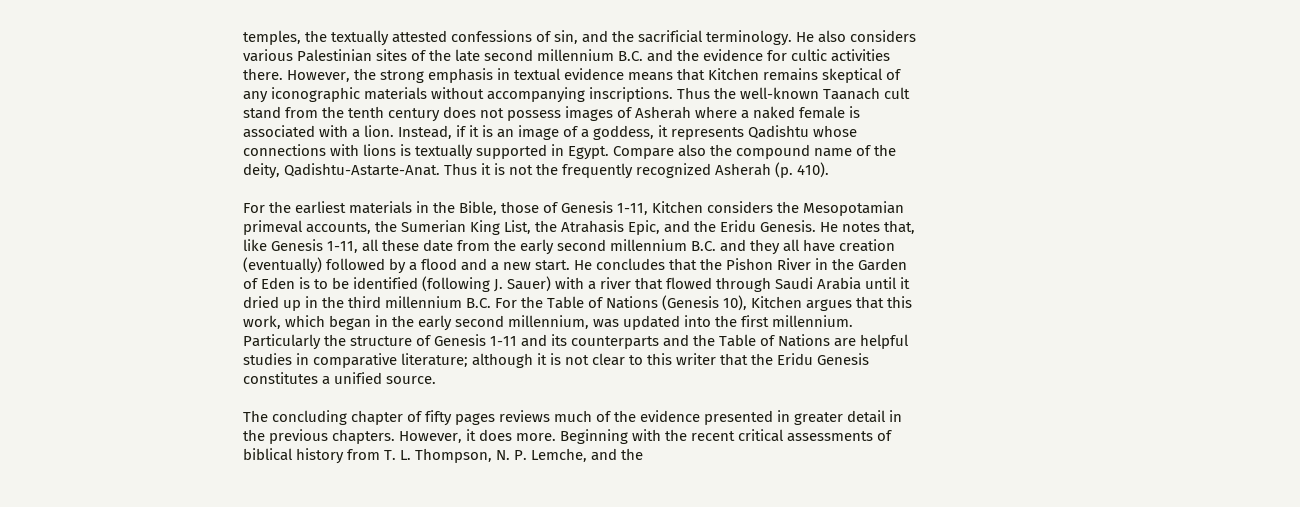temples, the textually attested confessions of sin, and the sacrificial terminology. He also considers various Palestinian sites of the late second millennium B.C. and the evidence for cultic activities there. However, the strong emphasis in textual evidence means that Kitchen remains skeptical of any iconographic materials without accompanying inscriptions. Thus the well-known Taanach cult stand from the tenth century does not possess images of Asherah where a naked female is associated with a lion. Instead, if it is an image of a goddess, it represents Qadishtu whose connections with lions is textually supported in Egypt. Compare also the compound name of the deity, Qadishtu-Astarte-Anat. Thus it is not the frequently recognized Asherah (p. 410).

For the earliest materials in the Bible, those of Genesis 1-11, Kitchen considers the Mesopotamian primeval accounts, the Sumerian King List, the Atrahasis Epic, and the Eridu Genesis. He notes that, like Genesis 1-11, all these date from the early second millennium B.C. and they all have creation (eventually) followed by a flood and a new start. He concludes that the Pishon River in the Garden of Eden is to be identified (following J. Sauer) with a river that flowed through Saudi Arabia until it dried up in the third millennium B.C. For the Table of Nations (Genesis 10), Kitchen argues that this work, which began in the early second millennium, was updated into the first millennium. Particularly the structure of Genesis 1-11 and its counterparts and the Table of Nations are helpful studies in comparative literature; although it is not clear to this writer that the Eridu Genesis constitutes a unified source.

The concluding chapter of fifty pages reviews much of the evidence presented in greater detail in the previous chapters. However, it does more. Beginning with the recent critical assessments of biblical history from T. L. Thompson, N. P. Lemche, and the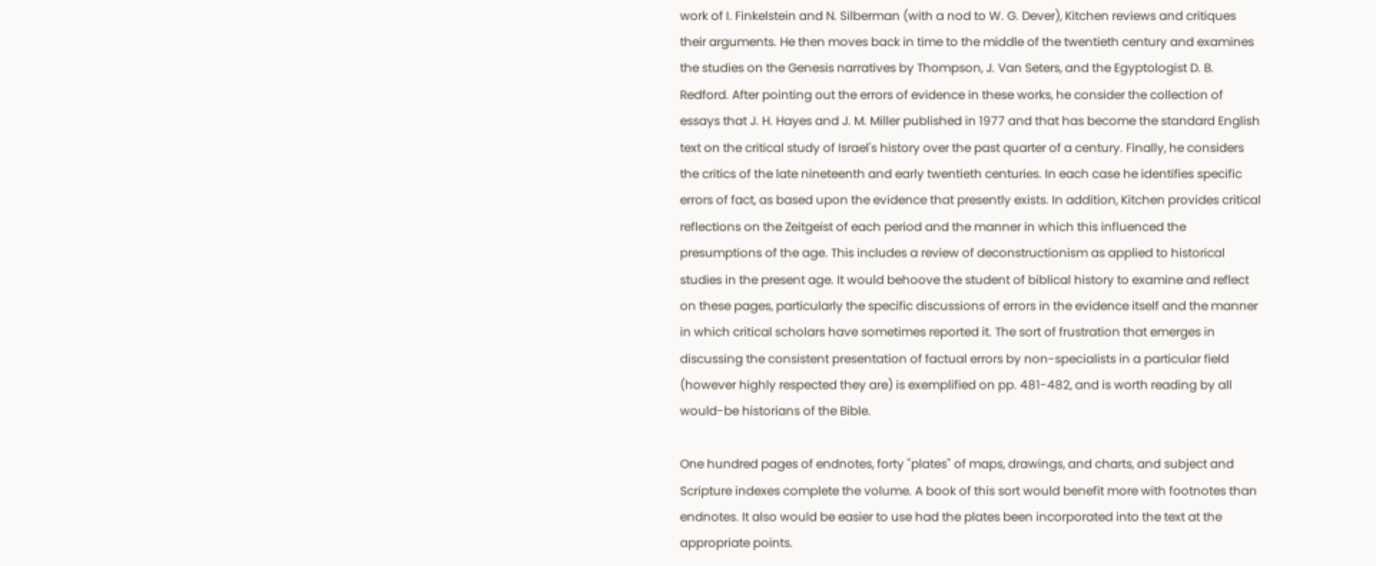work of I. Finkelstein and N. Silberman (with a nod to W. G. Dever), Kitchen reviews and critiques their arguments. He then moves back in time to the middle of the twentieth century and examines the studies on the Genesis narratives by Thompson, J. Van Seters, and the Egyptologist D. B. Redford. After pointing out the errors of evidence in these works, he consider the collection of essays that J. H. Hayes and J. M. Miller published in 1977 and that has become the standard English text on the critical study of Israel's history over the past quarter of a century. Finally, he considers the critics of the late nineteenth and early twentieth centuries. In each case he identifies specific errors of fact, as based upon the evidence that presently exists. In addition, Kitchen provides critical reflections on the Zeitgeist of each period and the manner in which this influenced the presumptions of the age. This includes a review of deconstructionism as applied to historical studies in the present age. It would behoove the student of biblical history to examine and reflect on these pages, particularly the specific discussions of errors in the evidence itself and the manner in which critical scholars have sometimes reported it. The sort of frustration that emerges in discussing the consistent presentation of factual errors by non-specialists in a particular field (however highly respected they are) is exemplified on pp. 481-482, and is worth reading by all would-be historians of the Bible.

One hundred pages of endnotes, forty "plates" of maps, drawings, and charts, and subject and Scripture indexes complete the volume. A book of this sort would benefit more with footnotes than endnotes. It also would be easier to use had the plates been incorporated into the text at the appropriate points.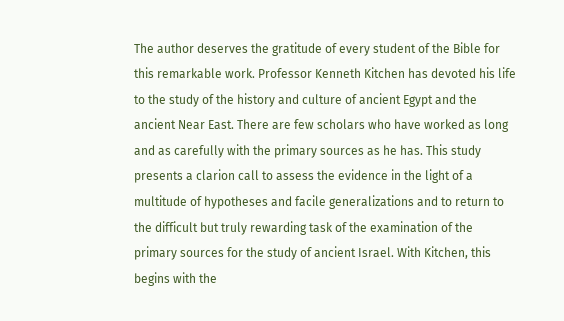The author deserves the gratitude of every student of the Bible for this remarkable work. Professor Kenneth Kitchen has devoted his life to the study of the history and culture of ancient Egypt and the ancient Near East. There are few scholars who have worked as long and as carefully with the primary sources as he has. This study presents a clarion call to assess the evidence in the light of a multitude of hypotheses and facile generalizations and to return to the difficult but truly rewarding task of the examination of the primary sources for the study of ancient Israel. With Kitchen, this begins with the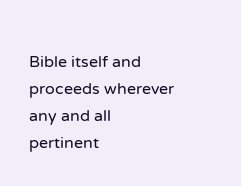Bible itself and proceeds wherever any and all pertinent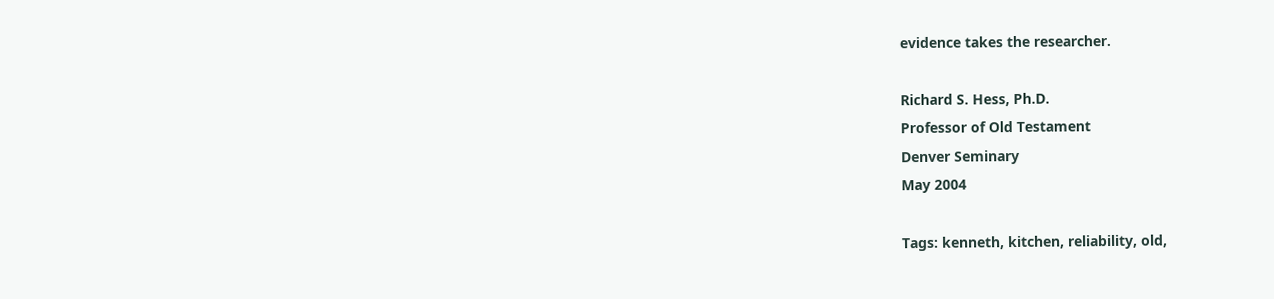evidence takes the researcher.

Richard S. Hess, Ph.D.
Professor of Old Testament
Denver Seminary
May 2004

Tags: kenneth, kitchen, reliability, old,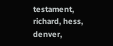testament, richard, hess, denver,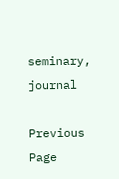seminary, journal

Previous Page